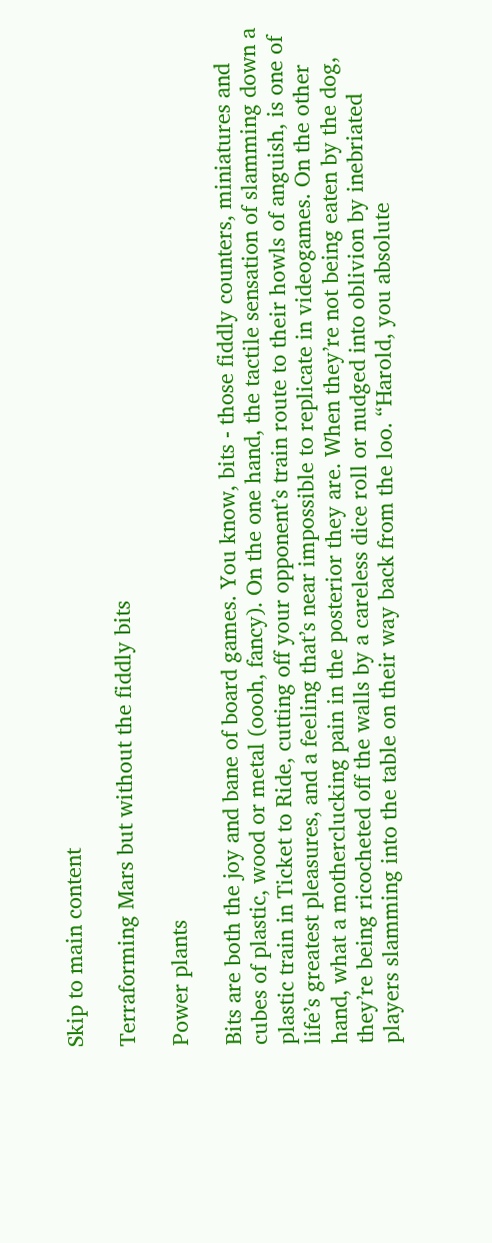Skip to main content

Terraforming Mars but without the fiddly bits

Power plants

Bits are both the joy and bane of board games. You know, bits - those fiddly counters, miniatures and cubes of plastic, wood or metal (oooh, fancy). On the one hand, the tactile sensation of slamming down a plastic train in Ticket to Ride, cutting off your opponent’s train route to their howls of anguish, is one of life’s greatest pleasures, and a feeling that’s near impossible to replicate in videogames. On the other hand, what a motherclucking pain in the posterior they are. When they’re not being eaten by the dog, they’re being ricocheted off the walls by a careless dice roll or nudged into oblivion by inebriated players slamming into the table on their way back from the loo. “Harold, you absolute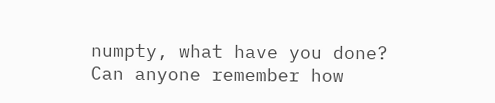numpty, what have you done? Can anyone remember how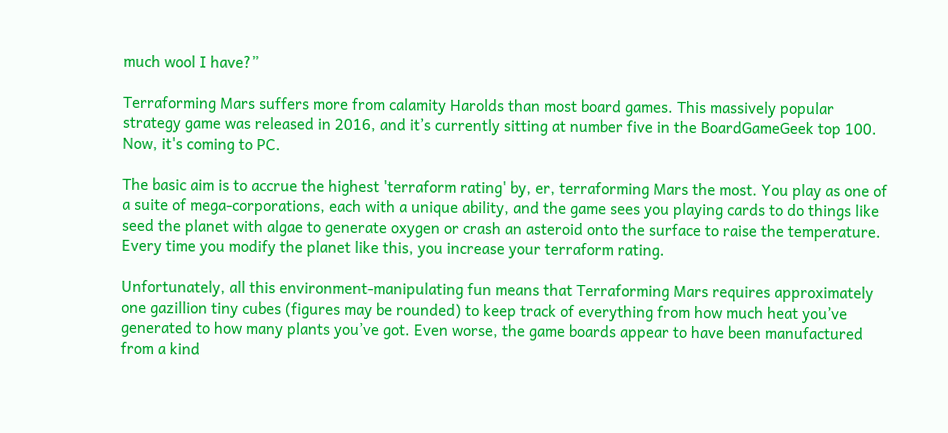much wool I have?”

Terraforming Mars suffers more from calamity Harolds than most board games. This massively popular strategy game was released in 2016, and it’s currently sitting at number five in the BoardGameGeek top 100. Now, it's coming to PC.

The basic aim is to accrue the highest 'terraform rating' by, er, terraforming Mars the most. You play as one of a suite of mega-corporations, each with a unique ability, and the game sees you playing cards to do things like seed the planet with algae to generate oxygen or crash an asteroid onto the surface to raise the temperature. Every time you modify the planet like this, you increase your terraform rating.

Unfortunately, all this environment-manipulating fun means that Terraforming Mars requires approximately one gazillion tiny cubes (figures may be rounded) to keep track of everything from how much heat you’ve generated to how many plants you’ve got. Even worse, the game boards appear to have been manufactured from a kind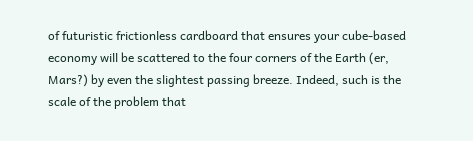of futuristic frictionless cardboard that ensures your cube-based economy will be scattered to the four corners of the Earth (er, Mars?) by even the slightest passing breeze. Indeed, such is the scale of the problem that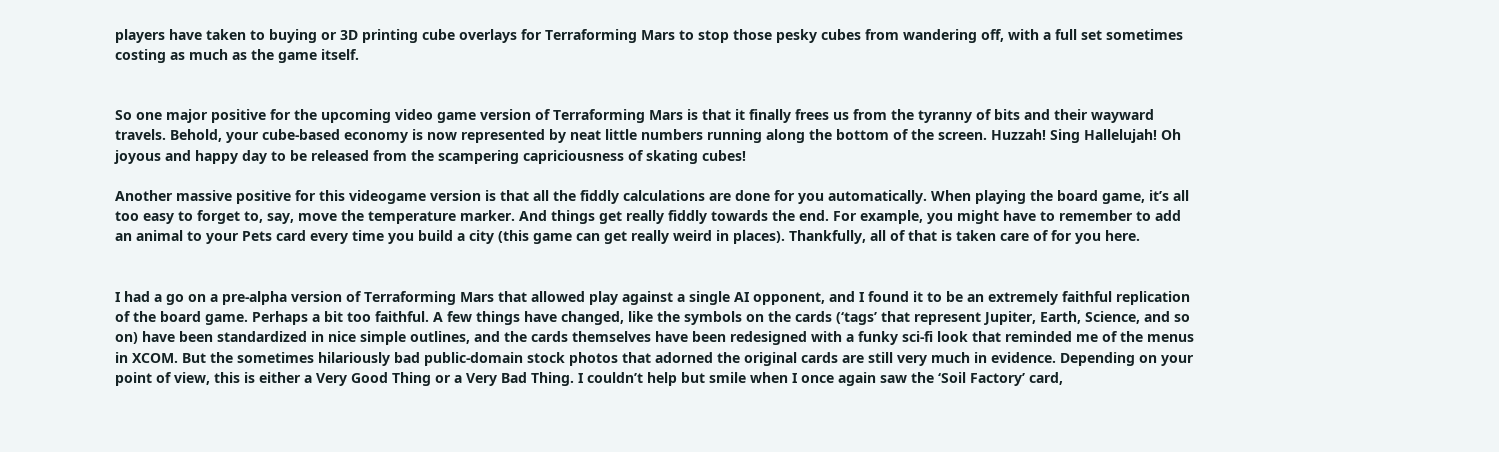players have taken to buying or 3D printing cube overlays for Terraforming Mars to stop those pesky cubes from wandering off, with a full set sometimes costing as much as the game itself.


So one major positive for the upcoming video game version of Terraforming Mars is that it finally frees us from the tyranny of bits and their wayward travels. Behold, your cube-based economy is now represented by neat little numbers running along the bottom of the screen. Huzzah! Sing Hallelujah! Oh joyous and happy day to be released from the scampering capriciousness of skating cubes!

Another massive positive for this videogame version is that all the fiddly calculations are done for you automatically. When playing the board game, it’s all too easy to forget to, say, move the temperature marker. And things get really fiddly towards the end. For example, you might have to remember to add an animal to your Pets card every time you build a city (this game can get really weird in places). Thankfully, all of that is taken care of for you here.


I had a go on a pre-alpha version of Terraforming Mars that allowed play against a single AI opponent, and I found it to be an extremely faithful replication of the board game. Perhaps a bit too faithful. A few things have changed, like the symbols on the cards (‘tags’ that represent Jupiter, Earth, Science, and so on) have been standardized in nice simple outlines, and the cards themselves have been redesigned with a funky sci-fi look that reminded me of the menus in XCOM. But the sometimes hilariously bad public-domain stock photos that adorned the original cards are still very much in evidence. Depending on your point of view, this is either a Very Good Thing or a Very Bad Thing. I couldn’t help but smile when I once again saw the ‘Soil Factory’ card,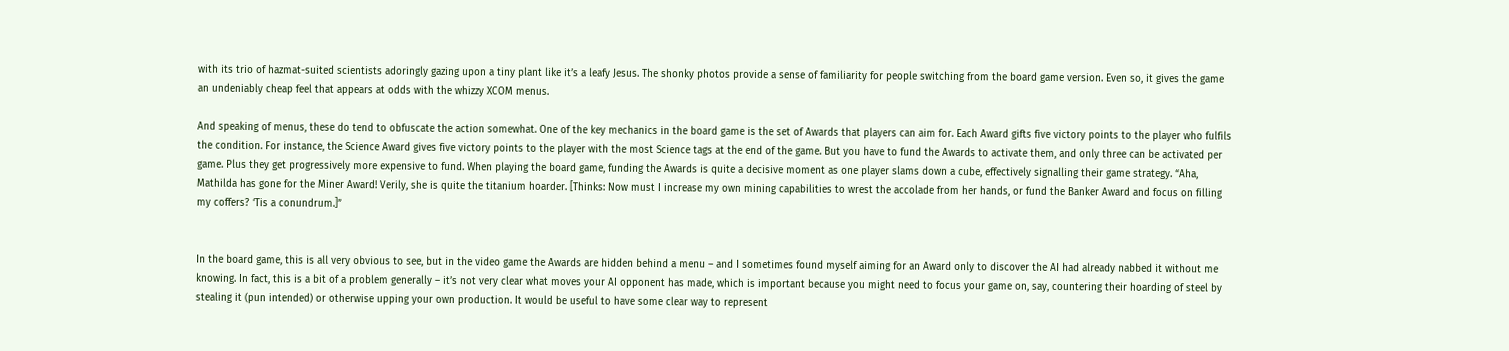with its trio of hazmat-suited scientists adoringly gazing upon a tiny plant like it’s a leafy Jesus. The shonky photos provide a sense of familiarity for people switching from the board game version. Even so, it gives the game an undeniably cheap feel that appears at odds with the whizzy XCOM menus.

And speaking of menus, these do tend to obfuscate the action somewhat. One of the key mechanics in the board game is the set of Awards that players can aim for. Each Award gifts five victory points to the player who fulfils the condition. For instance, the Science Award gives five victory points to the player with the most Science tags at the end of the game. But you have to fund the Awards to activate them, and only three can be activated per game. Plus they get progressively more expensive to fund. When playing the board game, funding the Awards is quite a decisive moment as one player slams down a cube, effectively signalling their game strategy. “Aha, Mathilda has gone for the Miner Award! Verily, she is quite the titanium hoarder. [Thinks: Now must I increase my own mining capabilities to wrest the accolade from her hands, or fund the Banker Award and focus on filling my coffers? ‘Tis a conundrum.]”


In the board game, this is all very obvious to see, but in the video game the Awards are hidden behind a menu – and I sometimes found myself aiming for an Award only to discover the AI had already nabbed it without me knowing. In fact, this is a bit of a problem generally – it’s not very clear what moves your AI opponent has made, which is important because you might need to focus your game on, say, countering their hoarding of steel by stealing it (pun intended) or otherwise upping your own production. It would be useful to have some clear way to represent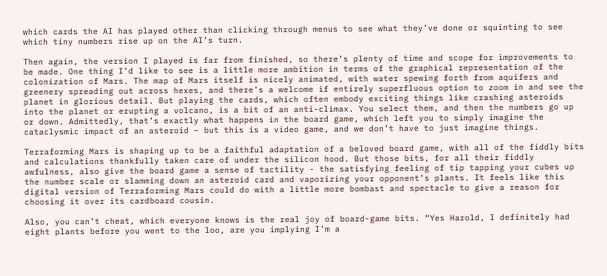which cards the AI has played other than clicking through menus to see what they’ve done or squinting to see which tiny numbers rise up on the AI’s turn.

Then again, the version I played is far from finished, so there’s plenty of time and scope for improvements to be made. One thing I’d like to see is a little more ambition in terms of the graphical representation of the colonization of Mars. The map of Mars itself is nicely animated, with water spewing forth from aquifers and greenery spreading out across hexes, and there’s a welcome if entirely superfluous option to zoom in and see the planet in glorious detail. But playing the cards, which often embody exciting things like crashing asteroids into the planet or erupting a volcano, is a bit of an anti-climax. You select them, and then the numbers go up or down. Admittedly, that’s exactly what happens in the board game, which left you to simply imagine the cataclysmic impact of an asteroid – but this is a video game, and we don’t have to just imagine things.

Terraforming Mars is shaping up to be a faithful adaptation of a beloved board game, with all of the fiddly bits and calculations thankfully taken care of under the silicon hood. But those bits, for all their fiddly awfulness, also give the board game a sense of tactility - the satisfying feeling of tip tapping your cubes up the number scale or slamming down an asteroid card and vaporizing your opponent’s plants. It feels like this digital version of Terraforming Mars could do with a little more bombast and spectacle to give a reason for choosing it over its cardboard cousin.

Also, you can’t cheat, which everyone knows is the real joy of board-game bits. “Yes Harold, I definitely had eight plants before you went to the loo, are you implying I’m a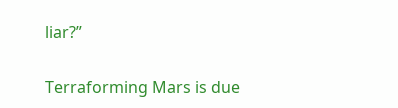liar?”

Terraforming Mars is due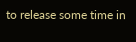to release some time in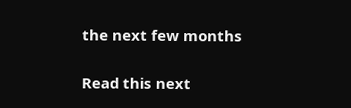the next few months

Read this next